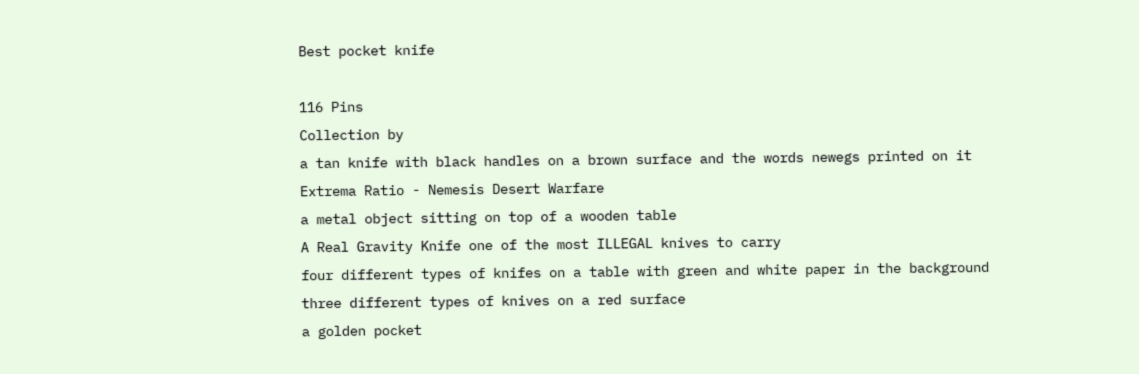Best pocket knife

116 Pins
Collection by
a tan knife with black handles on a brown surface and the words newegs printed on it
Extrema Ratio - Nemesis Desert Warfare
a metal object sitting on top of a wooden table
A Real Gravity Knife one of the most ILLEGAL knives to carry
four different types of knifes on a table with green and white paper in the background
three different types of knives on a red surface
a golden pocket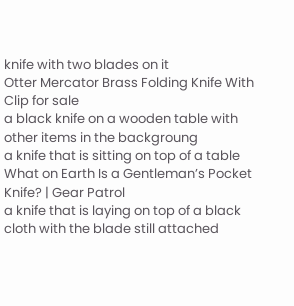knife with two blades on it
Otter Mercator Brass Folding Knife With Clip for sale
a black knife on a wooden table with other items in the backgroung
a knife that is sitting on top of a table
What on Earth Is a Gentleman’s Pocket Knife? | Gear Patrol
a knife that is laying on top of a black cloth with the blade still attached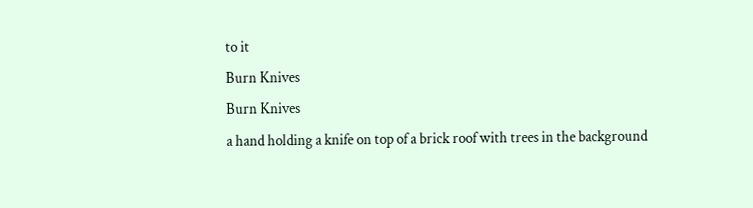to it
Burn Knives
Burn Knives
a hand holding a knife on top of a brick roof with trees in the background